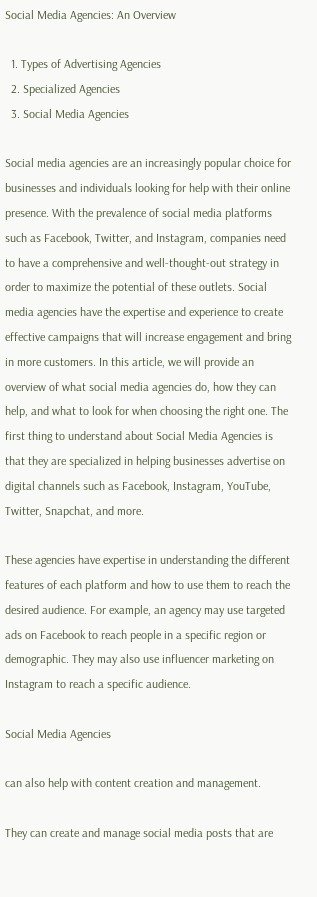Social Media Agencies: An Overview

  1. Types of Advertising Agencies
  2. Specialized Agencies
  3. Social Media Agencies

Social media agencies are an increasingly popular choice for businesses and individuals looking for help with their online presence. With the prevalence of social media platforms such as Facebook, Twitter, and Instagram, companies need to have a comprehensive and well-thought-out strategy in order to maximize the potential of these outlets. Social media agencies have the expertise and experience to create effective campaigns that will increase engagement and bring in more customers. In this article, we will provide an overview of what social media agencies do, how they can help, and what to look for when choosing the right one. The first thing to understand about Social Media Agencies is that they are specialized in helping businesses advertise on digital channels such as Facebook, Instagram, YouTube, Twitter, Snapchat, and more.

These agencies have expertise in understanding the different features of each platform and how to use them to reach the desired audience. For example, an agency may use targeted ads on Facebook to reach people in a specific region or demographic. They may also use influencer marketing on Instagram to reach a specific audience.

Social Media Agencies

can also help with content creation and management.

They can create and manage social media posts that are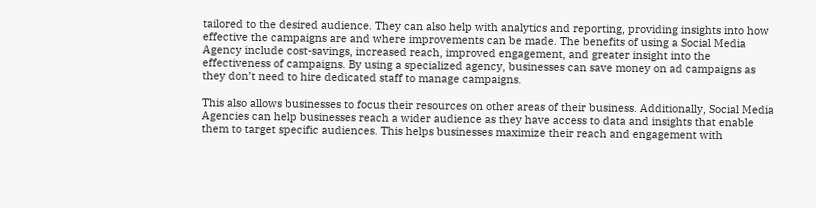tailored to the desired audience. They can also help with analytics and reporting, providing insights into how effective the campaigns are and where improvements can be made. The benefits of using a Social Media Agency include cost-savings, increased reach, improved engagement, and greater insight into the effectiveness of campaigns. By using a specialized agency, businesses can save money on ad campaigns as they don’t need to hire dedicated staff to manage campaigns.

This also allows businesses to focus their resources on other areas of their business. Additionally, Social Media Agencies can help businesses reach a wider audience as they have access to data and insights that enable them to target specific audiences. This helps businesses maximize their reach and engagement with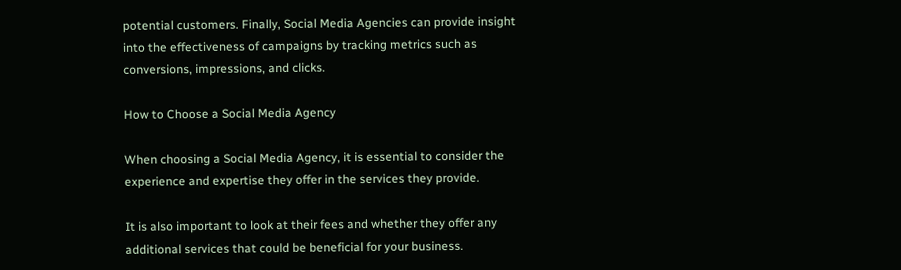potential customers. Finally, Social Media Agencies can provide insight into the effectiveness of campaigns by tracking metrics such as conversions, impressions, and clicks.

How to Choose a Social Media Agency

When choosing a Social Media Agency, it is essential to consider the experience and expertise they offer in the services they provide.

It is also important to look at their fees and whether they offer any additional services that could be beneficial for your business.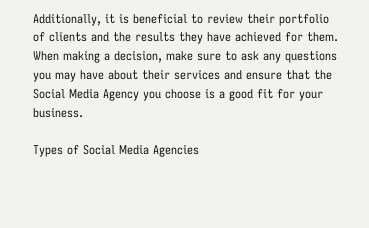Additionally, it is beneficial to review their portfolio of clients and the results they have achieved for them. When making a decision, make sure to ask any questions you may have about their services and ensure that the Social Media Agency you choose is a good fit for your business.

Types of Social Media Agencies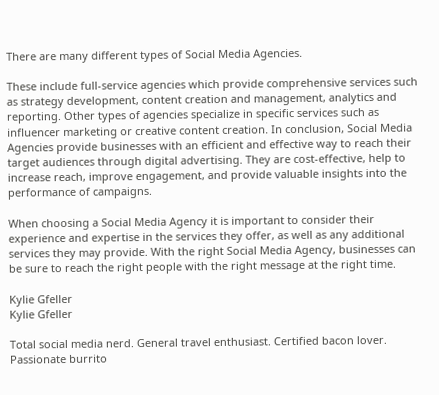There are many different types of Social Media Agencies.

These include full-service agencies which provide comprehensive services such as strategy development, content creation and management, analytics and reporting. Other types of agencies specialize in specific services such as influencer marketing or creative content creation. In conclusion, Social Media Agencies provide businesses with an efficient and effective way to reach their target audiences through digital advertising. They are cost-effective, help to increase reach, improve engagement, and provide valuable insights into the performance of campaigns.

When choosing a Social Media Agency it is important to consider their experience and expertise in the services they offer, as well as any additional services they may provide. With the right Social Media Agency, businesses can be sure to reach the right people with the right message at the right time.

Kylie Gfeller
Kylie Gfeller

Total social media nerd. General travel enthusiast. Certified bacon lover. Passionate burrito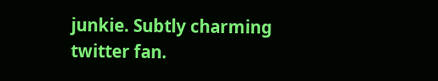junkie. Subtly charming twitter fan.